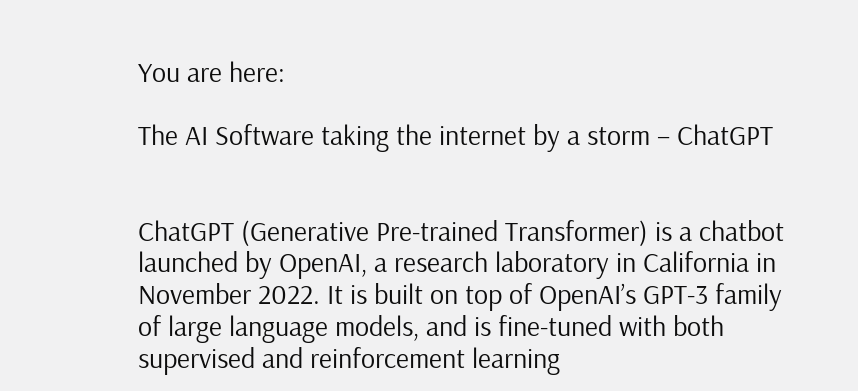You are here:

The AI Software taking the internet by a storm – ChatGPT


ChatGPT (Generative Pre-trained Transformer) is a chatbot launched by OpenAI, a research laboratory in California in November 2022. It is built on top of OpenAI’s GPT-3 family of large language models, and is fine-tuned with both supervised and reinforcement learning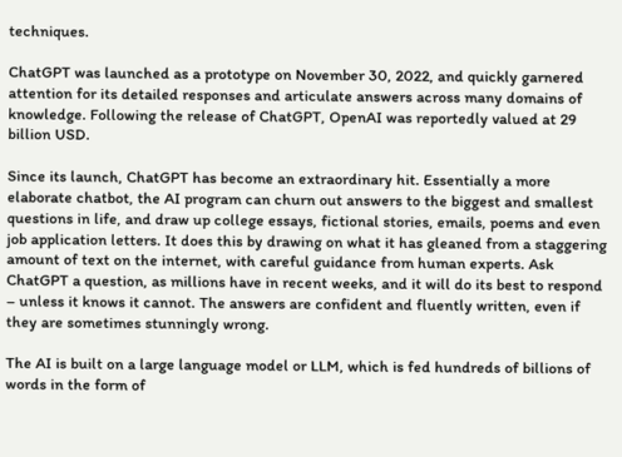techniques.

ChatGPT was launched as a prototype on November 30, 2022, and quickly garnered attention for its detailed responses and articulate answers across many domains of knowledge. Following the release of ChatGPT, OpenAI was reportedly valued at 29 billion USD.

Since its launch, ChatGPT has become an extraordinary hit. Essentially a more elaborate chatbot, the AI program can churn out answers to the biggest and smallest questions in life, and draw up college essays, fictional stories, emails, poems and even job application letters. It does this by drawing on what it has gleaned from a staggering amount of text on the internet, with careful guidance from human experts. Ask ChatGPT a question, as millions have in recent weeks, and it will do its best to respond – unless it knows it cannot. The answers are confident and fluently written, even if they are sometimes stunningly wrong.

The AI is built on a large language model or LLM, which is fed hundreds of billions of words in the form of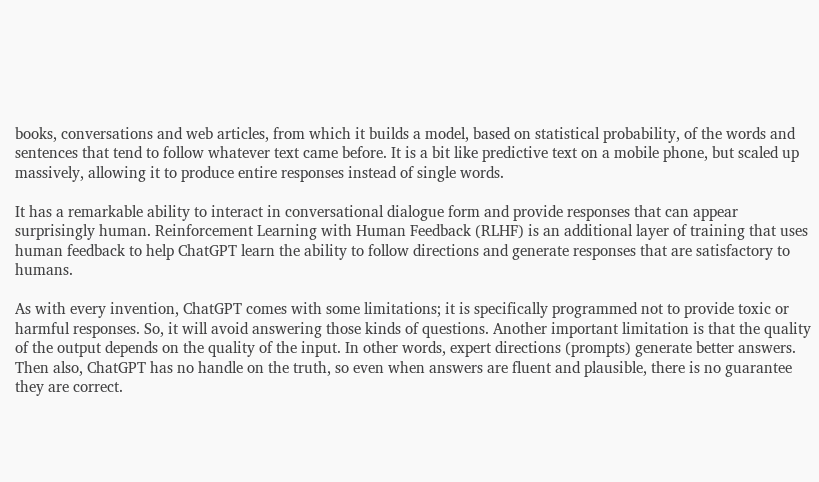books, conversations and web articles, from which it builds a model, based on statistical probability, of the words and sentences that tend to follow whatever text came before. It is a bit like predictive text on a mobile phone, but scaled up massively, allowing it to produce entire responses instead of single words.

It has a remarkable ability to interact in conversational dialogue form and provide responses that can appear surprisingly human. Reinforcement Learning with Human Feedback (RLHF) is an additional layer of training that uses human feedback to help ChatGPT learn the ability to follow directions and generate responses that are satisfactory to humans.

As with every invention, ChatGPT comes with some limitations; it is specifically programmed not to provide toxic or harmful responses. So, it will avoid answering those kinds of questions. Another important limitation is that the quality of the output depends on the quality of the input. In other words, expert directions (prompts) generate better answers. Then also, ChatGPT has no handle on the truth, so even when answers are fluent and plausible, there is no guarantee they are correct.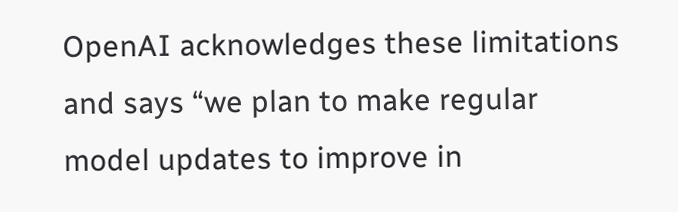OpenAI acknowledges these limitations and says “we plan to make regular model updates to improve in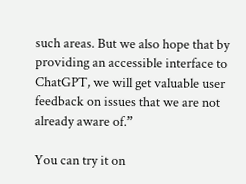such areas. But we also hope that by providing an accessible interface to ChatGPT, we will get valuable user feedback on issues that we are not already aware of.”

You can try it on